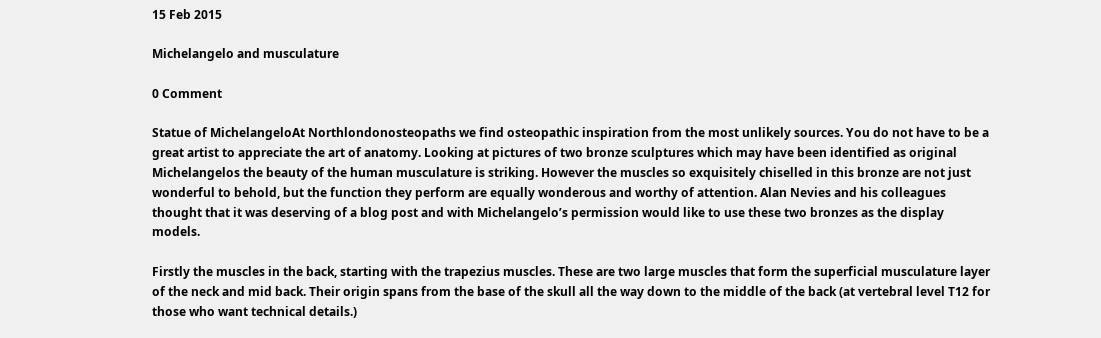15 Feb 2015

Michelangelo and musculature

0 Comment

Statue of MichelangeloAt Northlondonosteopaths we find osteopathic inspiration from the most unlikely sources. You do not have to be a great artist to appreciate the art of anatomy. Looking at pictures of two bronze sculptures which may have been identified as original Michelangelos the beauty of the human musculature is striking. However the muscles so exquisitely chiselled in this bronze are not just wonderful to behold, but the function they perform are equally wonderous and worthy of attention. Alan Nevies and his colleagues thought that it was deserving of a blog post and with Michelangelo’s permission would like to use these two bronzes as the display models.

Firstly the muscles in the back, starting with the trapezius muscles. These are two large muscles that form the superficial musculature layer of the neck and mid back. Their origin spans from the base of the skull all the way down to the middle of the back (at vertebral level T12 for those who want technical details.)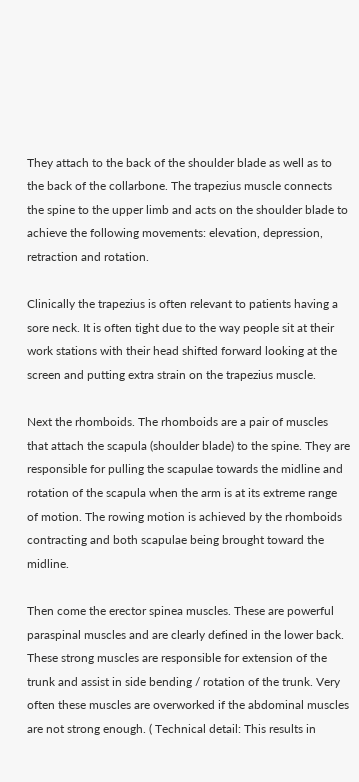They attach to the back of the shoulder blade as well as to the back of the collarbone. The trapezius muscle connects the spine to the upper limb and acts on the shoulder blade to achieve the following movements: elevation, depression, retraction and rotation.

Clinically the trapezius is often relevant to patients having a sore neck. It is often tight due to the way people sit at their work stations with their head shifted forward looking at the screen and putting extra strain on the trapezius muscle.

Next the rhomboids. The rhomboids are a pair of muscles that attach the scapula (shoulder blade) to the spine. They are responsible for pulling the scapulae towards the midline and rotation of the scapula when the arm is at its extreme range of motion. The rowing motion is achieved by the rhomboids contracting and both scapulae being brought toward the midline.

Then come the erector spinea muscles. These are powerful paraspinal muscles and are clearly defined in the lower back. These strong muscles are responsible for extension of the trunk and assist in side bending / rotation of the trunk. Very often these muscles are overworked if the abdominal muscles are not strong enough. ( Technical detail: This results in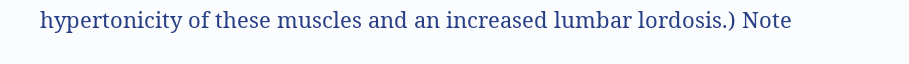hypertonicity of these muscles and an increased lumbar lordosis.) Note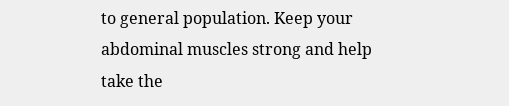to general population. Keep your abdominal muscles strong and help take the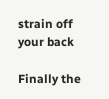strain off your back

Finally the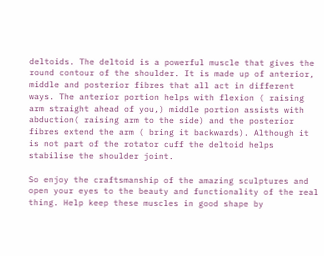deltoids. The deltoid is a powerful muscle that gives the round contour of the shoulder. It is made up of anterior, middle and posterior fibres that all act in different ways. The anterior portion helps with flexion ( raising arm straight ahead of you,) middle portion assists with abduction( raising arm to the side) and the posterior fibres extend the arm ( bring it backwards). Although it is not part of the rotator cuff the deltoid helps stabilise the shoulder joint.

So enjoy the craftsmanship of the amazing sculptures and open your eyes to the beauty and functionality of the real thing. Help keep these muscles in good shape by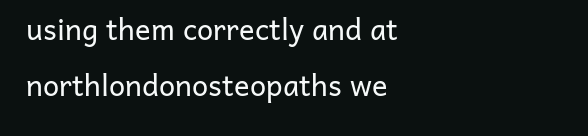using them correctly and at northlondonosteopaths we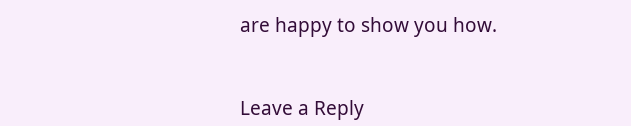are happy to show you how.


Leave a Reply